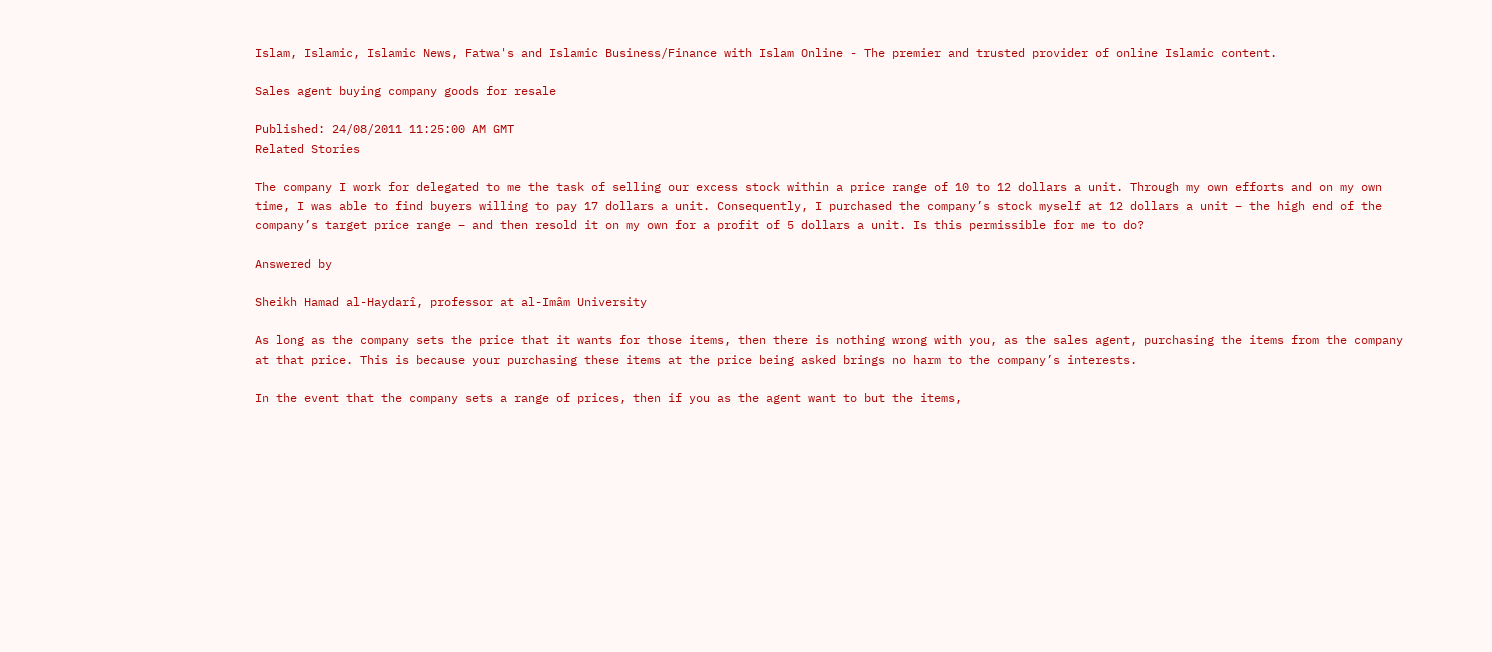Islam, Islamic, Islamic News, Fatwa's and Islamic Business/Finance with Islam Online - The premier and trusted provider of online Islamic content.

Sales agent buying company goods for resale

Published: 24/08/2011 11:25:00 AM GMT
Related Stories

The company I work for delegated to me the task of selling our excess stock within a price range of 10 to 12 dollars a unit. Through my own efforts and on my own time, I was able to find buyers willing to pay 17 dollars a unit. Consequently, I purchased the company’s stock myself at 12 dollars a unit – the high end of the company’s target price range – and then resold it on my own for a profit of 5 dollars a unit. Is this permissible for me to do?

Answered by

Sheikh Hamad al-Haydarî, professor at al-Imâm University

As long as the company sets the price that it wants for those items, then there is nothing wrong with you, as the sales agent, purchasing the items from the company at that price. This is because your purchasing these items at the price being asked brings no harm to the company’s interests.

In the event that the company sets a range of prices, then if you as the agent want to but the items,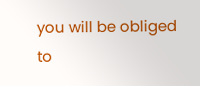you will be obliged to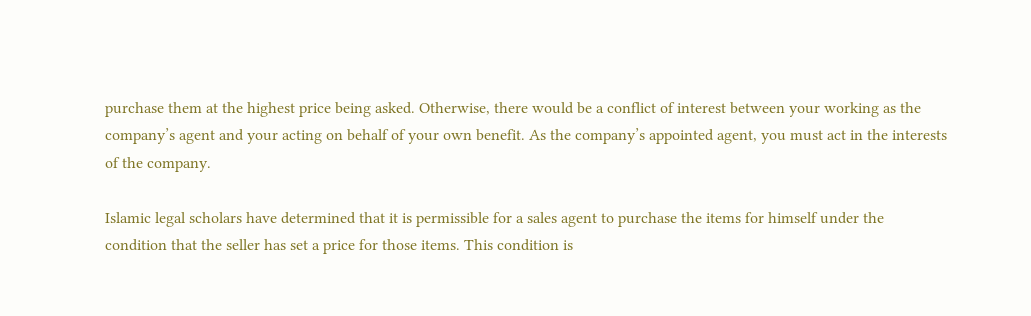purchase them at the highest price being asked. Otherwise, there would be a conflict of interest between your working as the company’s agent and your acting on behalf of your own benefit. As the company’s appointed agent, you must act in the interests of the company.

Islamic legal scholars have determined that it is permissible for a sales agent to purchase the items for himself under the condition that the seller has set a price for those items. This condition is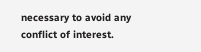necessary to avoid any conflict of interest.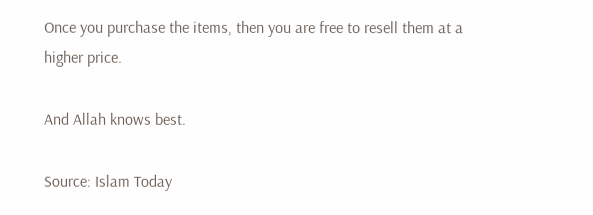Once you purchase the items, then you are free to resell them at a higher price.

And Allah knows best.

Source: Islam Today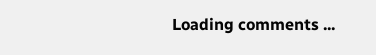Loading comments ...